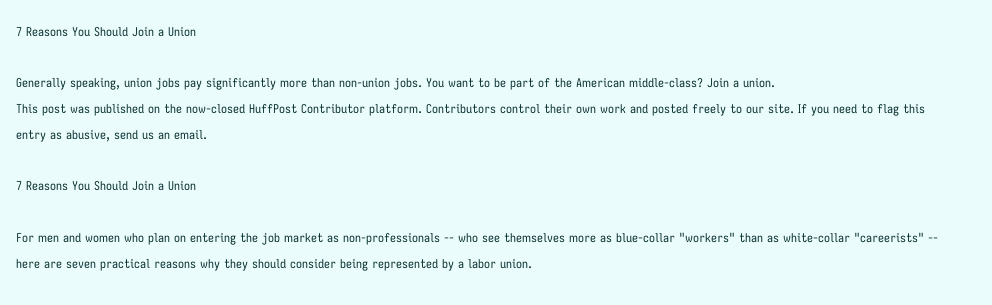7 Reasons You Should Join a Union

Generally speaking, union jobs pay significantly more than non-union jobs. You want to be part of the American middle-class? Join a union.
This post was published on the now-closed HuffPost Contributor platform. Contributors control their own work and posted freely to our site. If you need to flag this entry as abusive, send us an email.

7 Reasons You Should Join a Union

For men and women who plan on entering the job market as non-professionals -- who see themselves more as blue-collar "workers" than as white-collar "careerists" -- here are seven practical reasons why they should consider being represented by a labor union.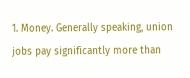1. Money. Generally speaking, union jobs pay significantly more than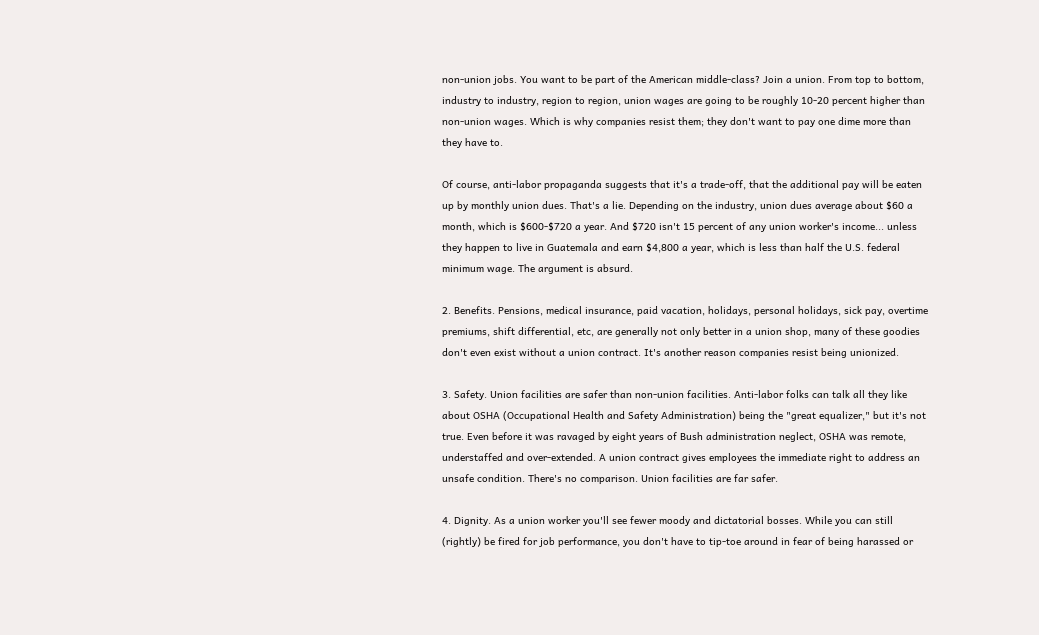non-union jobs. You want to be part of the American middle-class? Join a union. From top to bottom, industry to industry, region to region, union wages are going to be roughly 10-20 percent higher than non-union wages. Which is why companies resist them; they don't want to pay one dime more than they have to.

Of course, anti-labor propaganda suggests that it's a trade-off, that the additional pay will be eaten up by monthly union dues. That's a lie. Depending on the industry, union dues average about $60 a month, which is $600-$720 a year. And $720 isn't 15 percent of any union worker's income... unless they happen to live in Guatemala and earn $4,800 a year, which is less than half the U.S. federal minimum wage. The argument is absurd.

2. Benefits. Pensions, medical insurance, paid vacation, holidays, personal holidays, sick pay, overtime premiums, shift differential, etc, are generally not only better in a union shop, many of these goodies don't even exist without a union contract. It's another reason companies resist being unionized.

3. Safety. Union facilities are safer than non-union facilities. Anti-labor folks can talk all they like about OSHA (Occupational Health and Safety Administration) being the "great equalizer," but it's not true. Even before it was ravaged by eight years of Bush administration neglect, OSHA was remote, understaffed and over-extended. A union contract gives employees the immediate right to address an unsafe condition. There's no comparison. Union facilities are far safer.

4. Dignity. As a union worker you'll see fewer moody and dictatorial bosses. While you can still (rightly) be fired for job performance, you don't have to tip-toe around in fear of being harassed or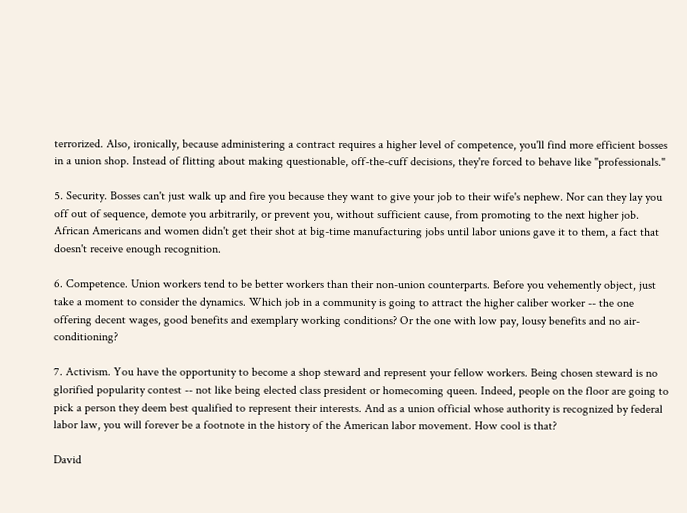terrorized. Also, ironically, because administering a contract requires a higher level of competence, you'll find more efficient bosses in a union shop. Instead of flitting about making questionable, off-the-cuff decisions, they're forced to behave like "professionals."

5. Security. Bosses can't just walk up and fire you because they want to give your job to their wife's nephew. Nor can they lay you off out of sequence, demote you arbitrarily, or prevent you, without sufficient cause, from promoting to the next higher job. African Americans and women didn't get their shot at big-time manufacturing jobs until labor unions gave it to them, a fact that doesn't receive enough recognition.

6. Competence. Union workers tend to be better workers than their non-union counterparts. Before you vehemently object, just take a moment to consider the dynamics. Which job in a community is going to attract the higher caliber worker -- the one offering decent wages, good benefits and exemplary working conditions? Or the one with low pay, lousy benefits and no air-conditioning?

7. Activism. You have the opportunity to become a shop steward and represent your fellow workers. Being chosen steward is no glorified popularity contest -- not like being elected class president or homecoming queen. Indeed, people on the floor are going to pick a person they deem best qualified to represent their interests. And as a union official whose authority is recognized by federal labor law, you will forever be a footnote in the history of the American labor movement. How cool is that?

David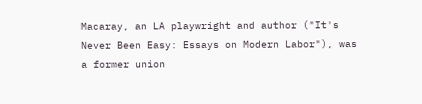Macaray, an LA playwright and author ("It's Never Been Easy: Essays on Modern Labor"), was a former union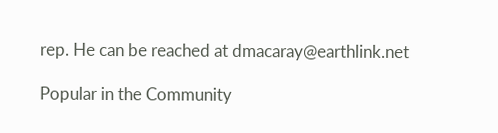rep. He can be reached at dmacaray@earthlink.net

Popular in the Community